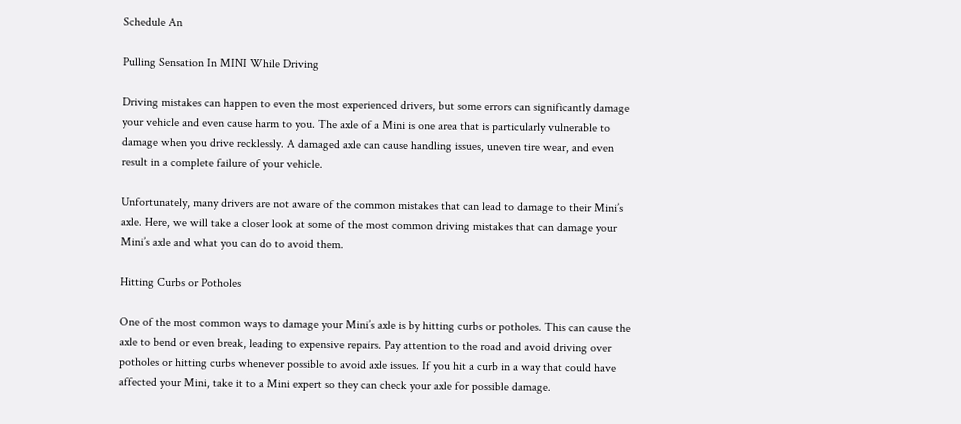Schedule An

Pulling Sensation In MINI While Driving

Driving mistakes can happen to even the most experienced drivers, but some errors can significantly damage your vehicle and even cause harm to you. The axle of a Mini is one area that is particularly vulnerable to damage when you drive recklessly. A damaged axle can cause handling issues, uneven tire wear, and even result in a complete failure of your vehicle.

Unfortunately, many drivers are not aware of the common mistakes that can lead to damage to their Mini’s axle. Here, we will take a closer look at some of the most common driving mistakes that can damage your Mini’s axle and what you can do to avoid them.

Hitting Curbs or Potholes

One of the most common ways to damage your Mini’s axle is by hitting curbs or potholes. This can cause the axle to bend or even break, leading to expensive repairs. Pay attention to the road and avoid driving over potholes or hitting curbs whenever possible to avoid axle issues. If you hit a curb in a way that could have affected your Mini, take it to a Mini expert so they can check your axle for possible damage.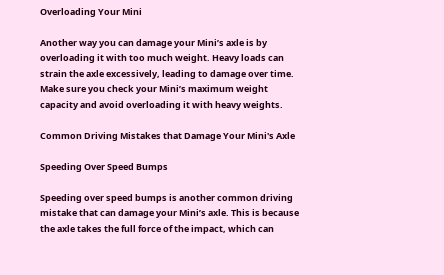Overloading Your Mini

Another way you can damage your Mini’s axle is by overloading it with too much weight. Heavy loads can strain the axle excessively, leading to damage over time. Make sure you check your Mini’s maximum weight capacity and avoid overloading it with heavy weights.

Common Driving Mistakes that Damage Your Mini's Axle

Speeding Over Speed Bumps

Speeding over speed bumps is another common driving mistake that can damage your Mini’s axle. This is because the axle takes the full force of the impact, which can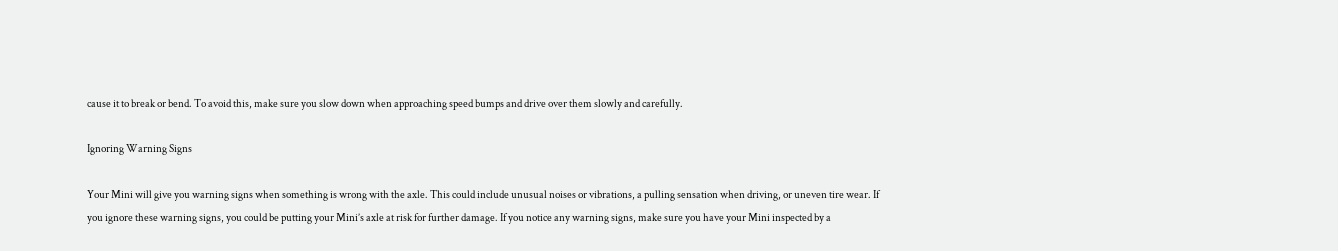cause it to break or bend. To avoid this, make sure you slow down when approaching speed bumps and drive over them slowly and carefully.

Ignoring Warning Signs

Your Mini will give you warning signs when something is wrong with the axle. This could include unusual noises or vibrations, a pulling sensation when driving, or uneven tire wear. If you ignore these warning signs, you could be putting your Mini’s axle at risk for further damage. If you notice any warning signs, make sure you have your Mini inspected by a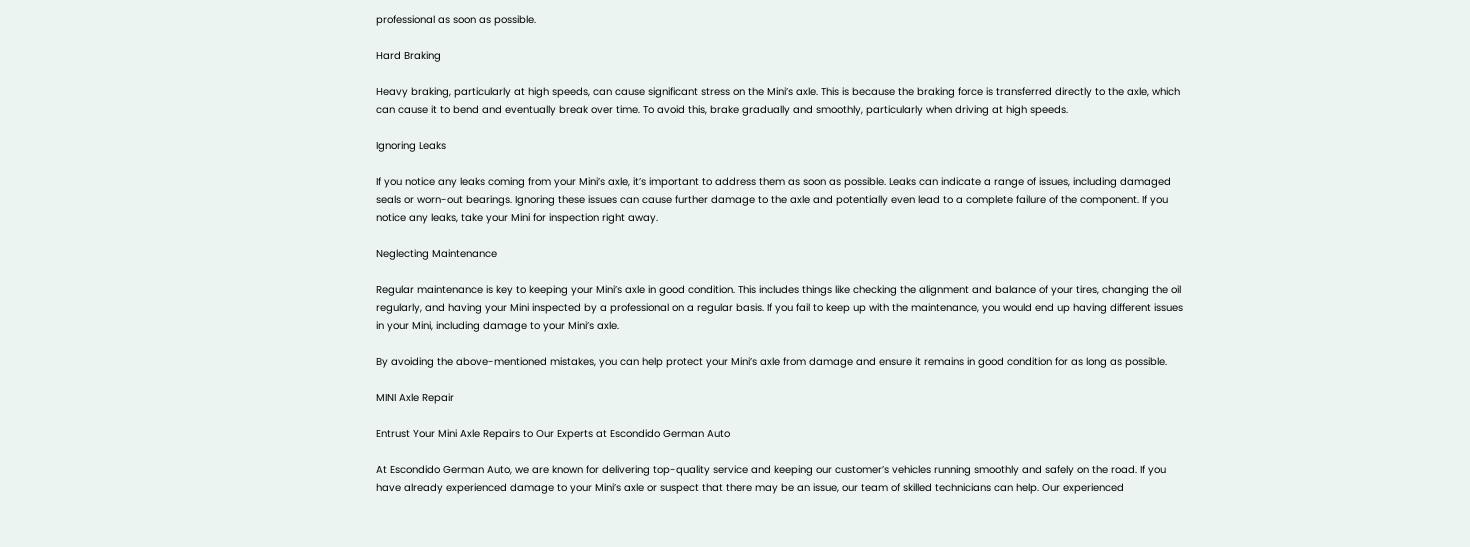professional as soon as possible.

Hard Braking

Heavy braking, particularly at high speeds, can cause significant stress on the Mini’s axle. This is because the braking force is transferred directly to the axle, which can cause it to bend and eventually break over time. To avoid this, brake gradually and smoothly, particularly when driving at high speeds.

Ignoring Leaks

If you notice any leaks coming from your Mini’s axle, it’s important to address them as soon as possible. Leaks can indicate a range of issues, including damaged seals or worn-out bearings. Ignoring these issues can cause further damage to the axle and potentially even lead to a complete failure of the component. If you notice any leaks, take your Mini for inspection right away.

Neglecting Maintenance

Regular maintenance is key to keeping your Mini’s axle in good condition. This includes things like checking the alignment and balance of your tires, changing the oil regularly, and having your Mini inspected by a professional on a regular basis. If you fail to keep up with the maintenance, you would end up having different issues in your Mini, including damage to your Mini’s axle.

By avoiding the above-mentioned mistakes, you can help protect your Mini’s axle from damage and ensure it remains in good condition for as long as possible.

MINI Axle Repair

Entrust Your Mini Axle Repairs to Our Experts at Escondido German Auto

At Escondido German Auto, we are known for delivering top-quality service and keeping our customer’s vehicles running smoothly and safely on the road. If you have already experienced damage to your Mini’s axle or suspect that there may be an issue, our team of skilled technicians can help. Our experienced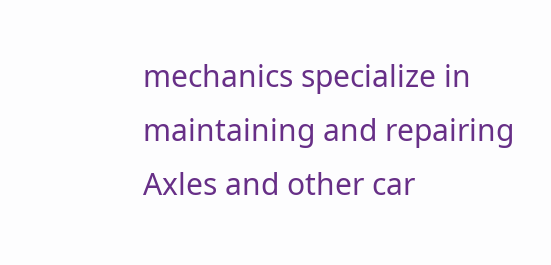mechanics specialize in maintaining and repairing Axles and other car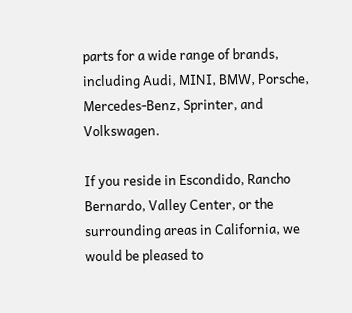parts for a wide range of brands, including Audi, MINI, BMW, Porsche, Mercedes-Benz, Sprinter, and Volkswagen.

If you reside in Escondido, Rancho Bernardo, Valley Center, or the surrounding areas in California, we would be pleased to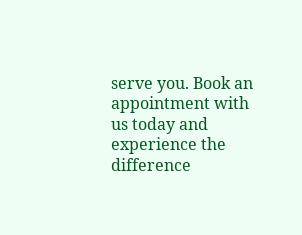serve you. Book an appointment with us today and experience the difference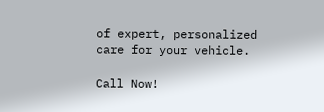of expert, personalized care for your vehicle.

Call Now!